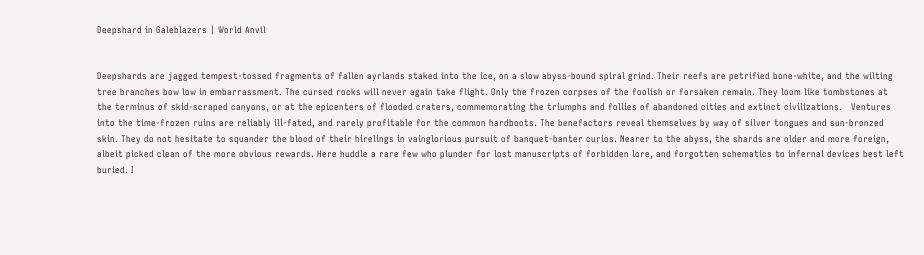Deepshard in Galeblazers | World Anvil


Deepshards are jagged tempest-tossed fragments of fallen ayrlands staked into the ice, on a slow abyss-bound spiral grind. Their reefs are petrified bone-white, and the wilting tree branches bow low in embarrassment. The cursed rocks will never again take flight. Only the frozen corpses of the foolish or forsaken remain. They loom like tombstones at the terminus of skid-scraped canyons, or at the epicenters of flooded craters, commemorating the triumphs and follies of abandoned cities and extinct civilizations.   Ventures into the time-frozen ruins are reliably ill-fated, and rarely profitable for the common hardboots. The benefactors reveal themselves by way of silver tongues and sun-bronzed skin. They do not hesitate to squander the blood of their hirelings in vainglorious pursuit of banquet-banter curios. Nearer to the abyss, the shards are older and more foreign, albeit picked clean of the more obvious rewards. Here huddle a rare few who plunder for lost manuscripts of forbidden lore, and forgotten schematics to infernal devices best left buried. I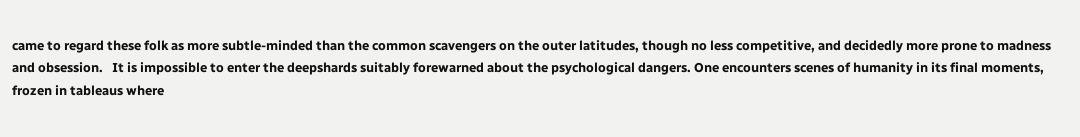came to regard these folk as more subtle-minded than the common scavengers on the outer latitudes, though no less competitive, and decidedly more prone to madness and obsession.   It is impossible to enter the deepshards suitably forewarned about the psychological dangers. One encounters scenes of humanity in its final moments, frozen in tableaus where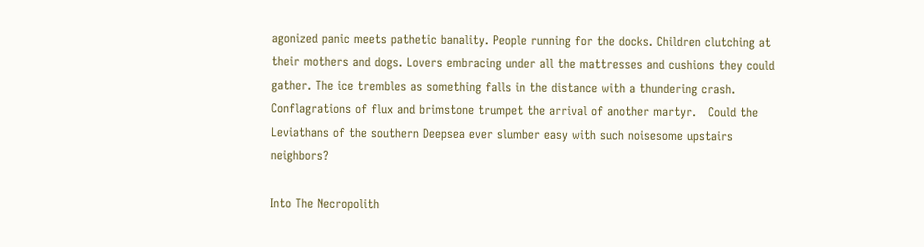agonized panic meets pathetic banality. People running for the docks. Children clutching at their mothers and dogs. Lovers embracing under all the mattresses and cushions they could gather. The ice trembles as something falls in the distance with a thundering crash. Conflagrations of flux and brimstone trumpet the arrival of another martyr.   Could the Leviathans of the southern Deepsea ever slumber easy with such noisesome upstairs neighbors?

Into The Necropolith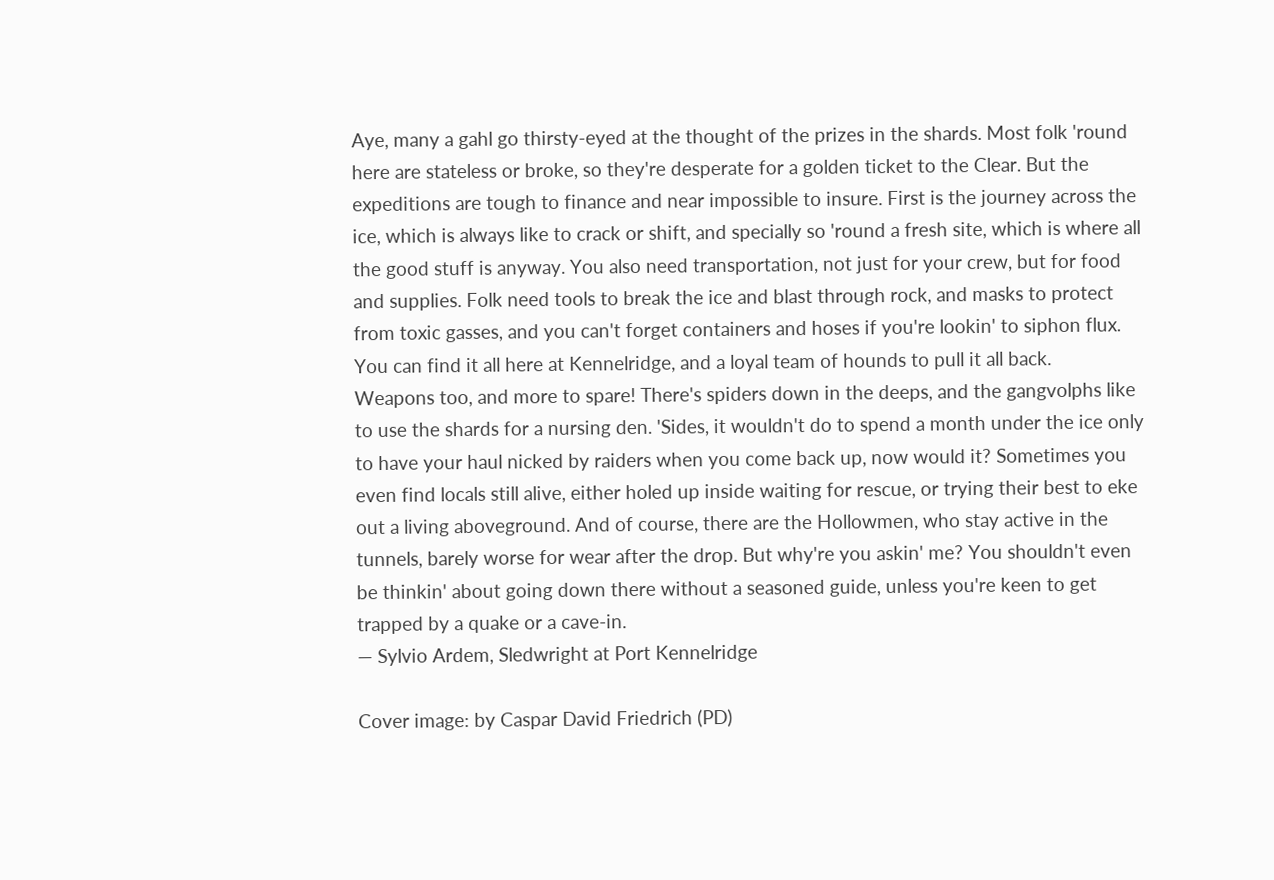Aye, many a gahl go thirsty-eyed at the thought of the prizes in the shards. Most folk 'round here are stateless or broke, so they're desperate for a golden ticket to the Clear. But the expeditions are tough to finance and near impossible to insure. First is the journey across the ice, which is always like to crack or shift, and specially so 'round a fresh site, which is where all the good stuff is anyway. You also need transportation, not just for your crew, but for food and supplies. Folk need tools to break the ice and blast through rock, and masks to protect from toxic gasses, and you can't forget containers and hoses if you're lookin' to siphon flux. You can find it all here at Kennelridge, and a loyal team of hounds to pull it all back.   Weapons too, and more to spare! There's spiders down in the deeps, and the gangvolphs like to use the shards for a nursing den. 'Sides, it wouldn't do to spend a month under the ice only to have your haul nicked by raiders when you come back up, now would it? Sometimes you even find locals still alive, either holed up inside waiting for rescue, or trying their best to eke out a living aboveground. And of course, there are the Hollowmen, who stay active in the tunnels, barely worse for wear after the drop. But why're you askin' me? You shouldn't even be thinkin' about going down there without a seasoned guide, unless you're keen to get trapped by a quake or a cave-in.
— Sylvio Ardem, Sledwright at Port Kennelridge

Cover image: by Caspar David Friedrich (PD)